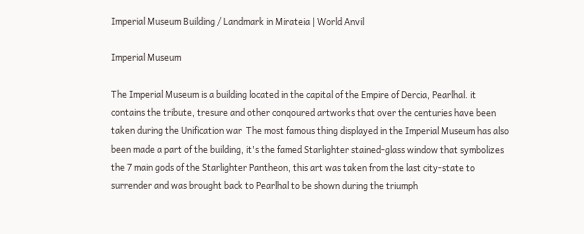Imperial Museum Building / Landmark in Mirateia | World Anvil

Imperial Museum

The Imperial Museum is a building located in the capital of the Empire of Dercia, Pearlhal. it contains the tribute, tresure and other conqoured artworks that over the centuries have been taken during the Unification war  The most famous thing displayed in the Imperial Museum has also been made a part of the building, it's the famed Starlighter stained-glass window that symbolizes the 7 main gods of the Starlighter Pantheon, this art was taken from the last city-state to surrender and was brought back to Pearlhal to be shown during the triumph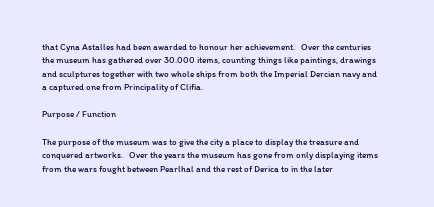that Cyna Astalles had been awarded to honour her achievement.   Over the centuries the museum has gathered over 30.000 items, counting things like paintings, drawings and sculptures together with two whole ships from both the Imperial Dercian navy and a captured one from Principality of Clifia.

Purpose / Function

The purpose of the museum was to give the city a place to display the treasure and conquered artworks.   Over the years the museum has gone from only displaying items from the wars fought between Pearlhal and the rest of Derica to in the later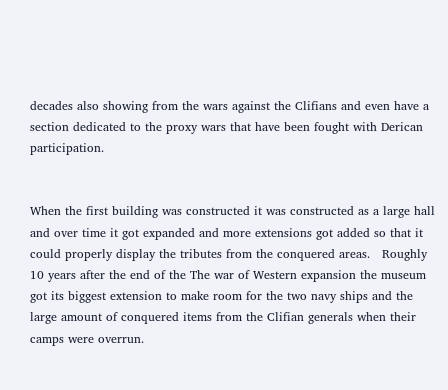decades also showing from the wars against the Clifians and even have a section dedicated to the proxy wars that have been fought with Derican participation.


When the first building was constructed it was constructed as a large hall and over time it got expanded and more extensions got added so that it could properly display the tributes from the conquered areas.   Roughly 10 years after the end of the The war of Western expansion the museum got its biggest extension to make room for the two navy ships and the large amount of conquered items from the Clifian generals when their camps were overrun.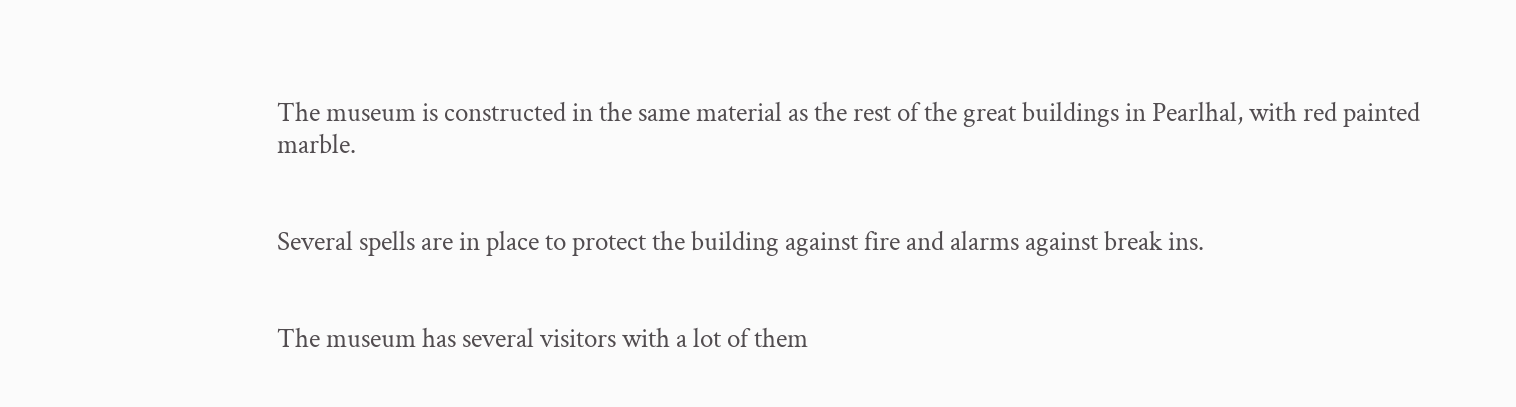The museum is constructed in the same material as the rest of the great buildings in Pearlhal, with red painted marble.


Several spells are in place to protect the building against fire and alarms against break ins.


The museum has several visitors with a lot of them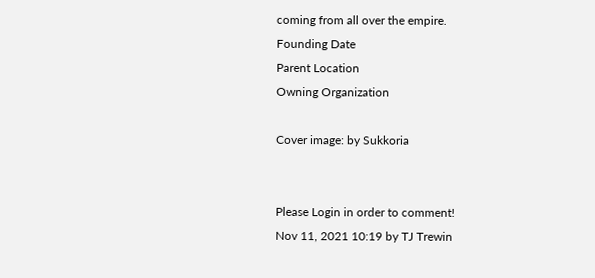coming from all over the empire.
Founding Date
Parent Location
Owning Organization

Cover image: by Sukkoria


Please Login in order to comment!
Nov 11, 2021 10:19 by TJ Trewin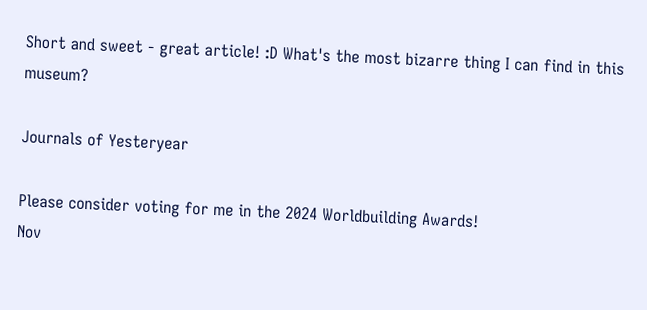Short and sweet - great article! :D What's the most bizarre thing I can find in this museum?

Journals of Yesteryear

Please consider voting for me in the 2024 Worldbuilding Awards!
Nov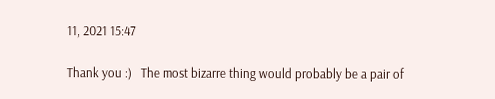11, 2021 15:47

Thank you :)   The most bizarre thing would probably be a pair of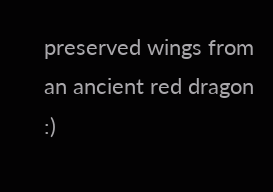preserved wings from an ancient red dragon :)